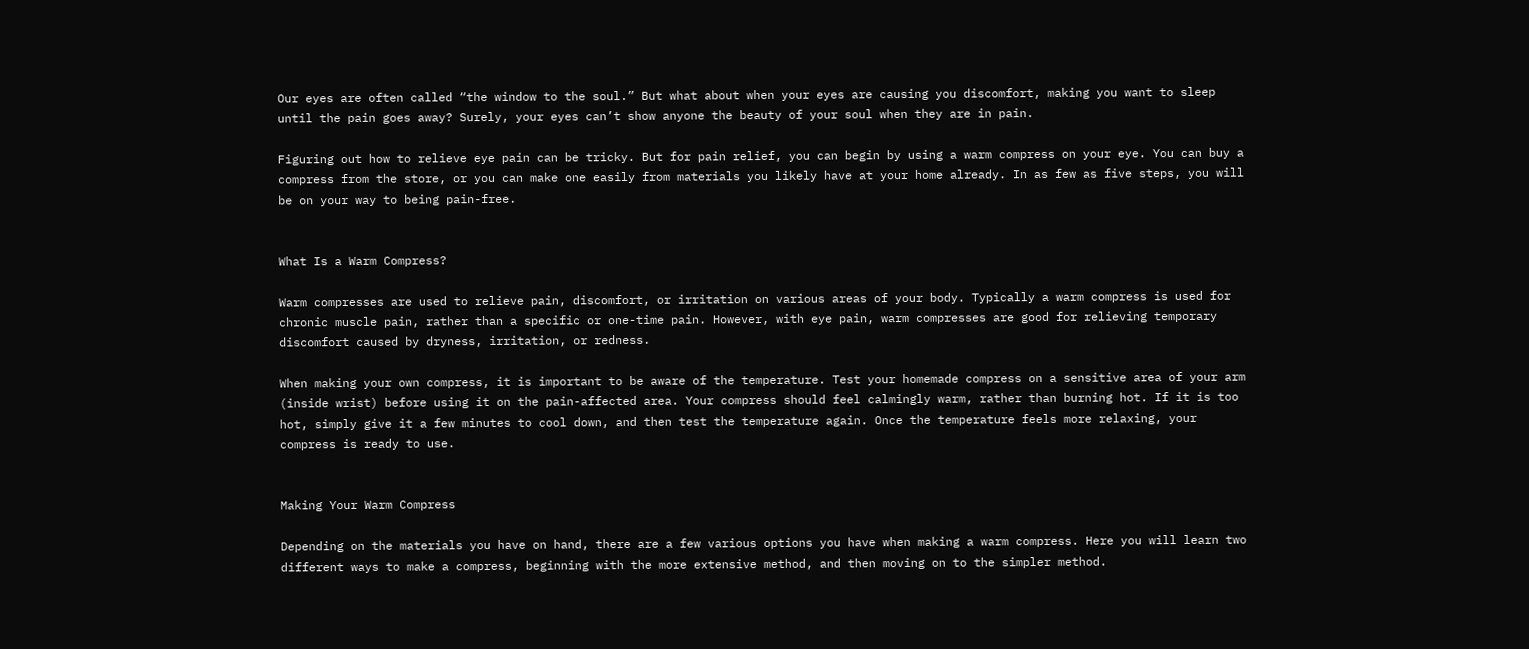Our eyes are often called “the window to the soul.” But what about when your eyes are causing you discomfort, making you want to sleep until the pain goes away? Surely, your eyes can’t show anyone the beauty of your soul when they are in pain.

Figuring out how to relieve eye pain can be tricky. But for pain relief, you can begin by using a warm compress on your eye. You can buy a compress from the store, or you can make one easily from materials you likely have at your home already. In as few as five steps, you will be on your way to being pain-free.


What Is a Warm Compress?

Warm compresses are used to relieve pain, discomfort, or irritation on various areas of your body. Typically a warm compress is used for chronic muscle pain, rather than a specific or one-time pain. However, with eye pain, warm compresses are good for relieving temporary discomfort caused by dryness, irritation, or redness.

When making your own compress, it is important to be aware of the temperature. Test your homemade compress on a sensitive area of your arm (inside wrist) before using it on the pain-affected area. Your compress should feel calmingly warm, rather than burning hot. If it is too hot, simply give it a few minutes to cool down, and then test the temperature again. Once the temperature feels more relaxing, your compress is ready to use.


Making Your Warm Compress

Depending on the materials you have on hand, there are a few various options you have when making a warm compress. Here you will learn two different ways to make a compress, beginning with the more extensive method, and then moving on to the simpler method.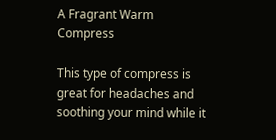A Fragrant Warm Compress

This type of compress is great for headaches and soothing your mind while it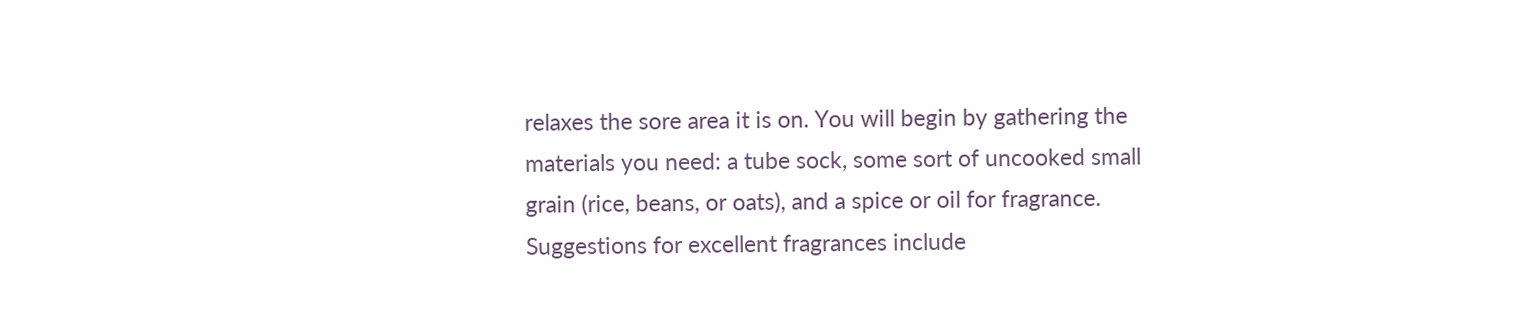relaxes the sore area it is on. You will begin by gathering the materials you need: a tube sock, some sort of uncooked small grain (rice, beans, or oats), and a spice or oil for fragrance. Suggestions for excellent fragrances include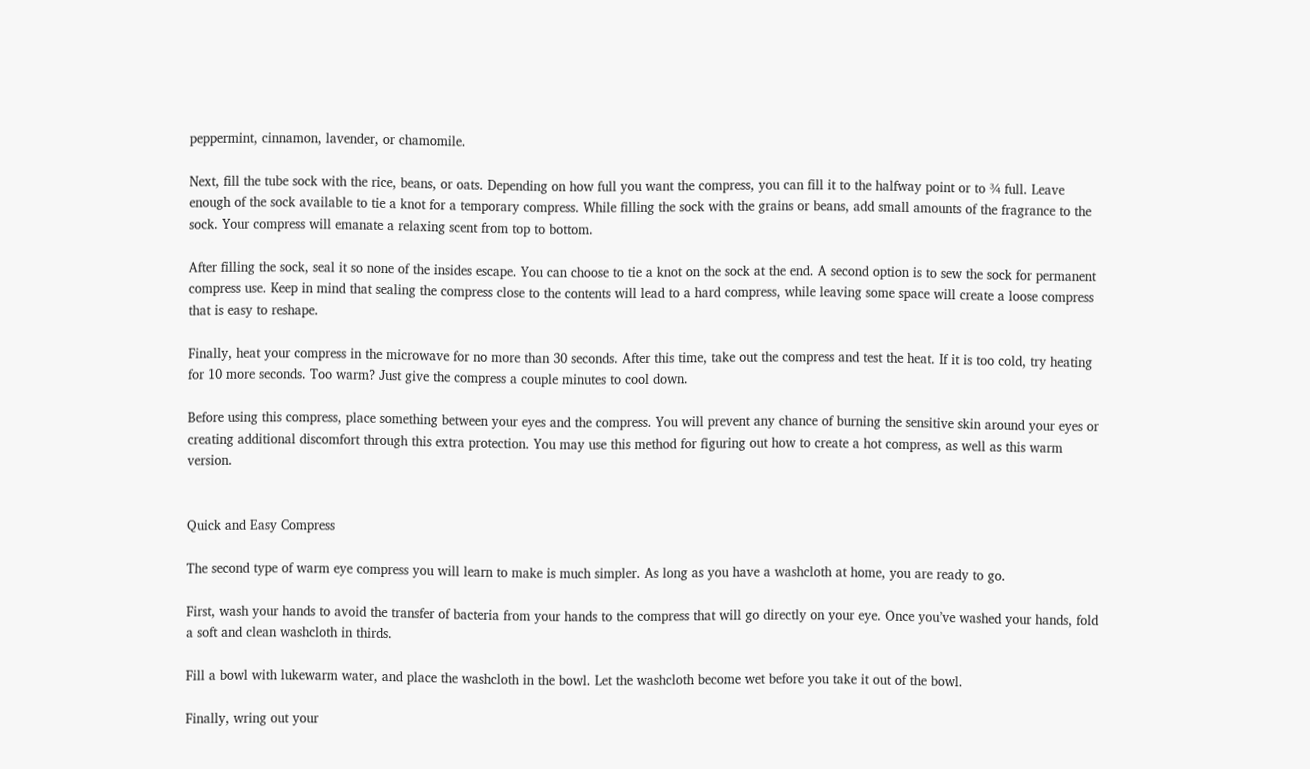peppermint, cinnamon, lavender, or chamomile.

Next, fill the tube sock with the rice, beans, or oats. Depending on how full you want the compress, you can fill it to the halfway point or to ¾ full. Leave enough of the sock available to tie a knot for a temporary compress. While filling the sock with the grains or beans, add small amounts of the fragrance to the sock. Your compress will emanate a relaxing scent from top to bottom.

After filling the sock, seal it so none of the insides escape. You can choose to tie a knot on the sock at the end. A second option is to sew the sock for permanent compress use. Keep in mind that sealing the compress close to the contents will lead to a hard compress, while leaving some space will create a loose compress that is easy to reshape.

Finally, heat your compress in the microwave for no more than 30 seconds. After this time, take out the compress and test the heat. If it is too cold, try heating for 10 more seconds. Too warm? Just give the compress a couple minutes to cool down.

Before using this compress, place something between your eyes and the compress. You will prevent any chance of burning the sensitive skin around your eyes or creating additional discomfort through this extra protection. You may use this method for figuring out how to create a hot compress, as well as this warm version.


Quick and Easy Compress

The second type of warm eye compress you will learn to make is much simpler. As long as you have a washcloth at home, you are ready to go.

First, wash your hands to avoid the transfer of bacteria from your hands to the compress that will go directly on your eye. Once you’ve washed your hands, fold a soft and clean washcloth in thirds.

Fill a bowl with lukewarm water, and place the washcloth in the bowl. Let the washcloth become wet before you take it out of the bowl.

Finally, wring out your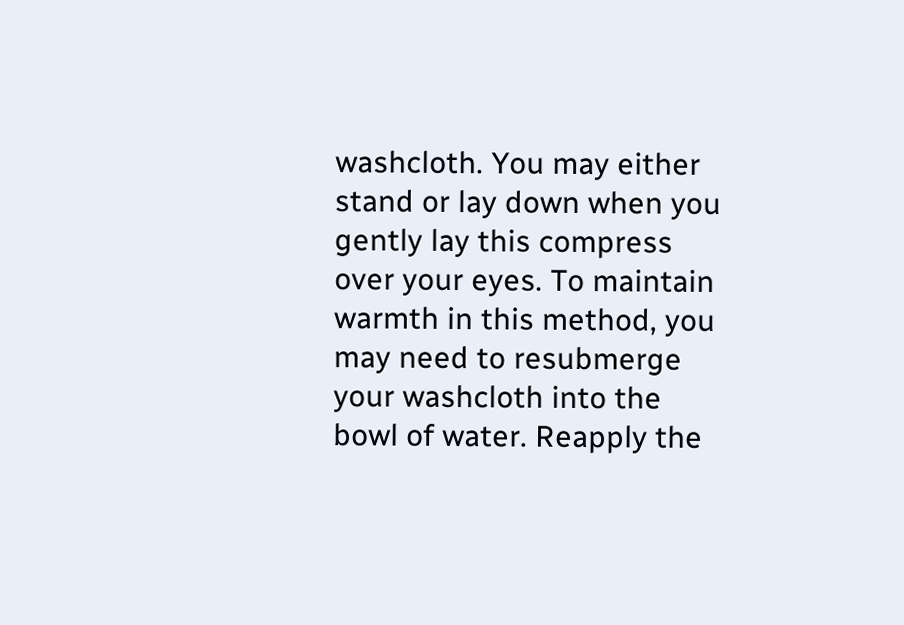washcloth. You may either stand or lay down when you gently lay this compress over your eyes. To maintain warmth in this method, you may need to resubmerge your washcloth into the bowl of water. Reapply the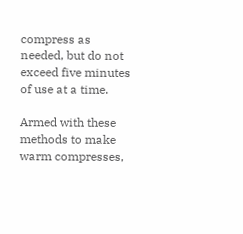compress as needed, but do not exceed five minutes of use at a time.

Armed with these methods to make warm compresses,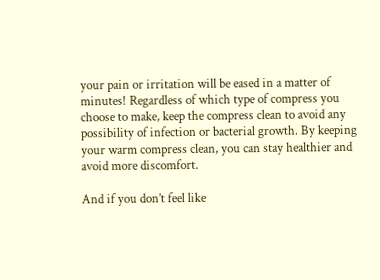your pain or irritation will be eased in a matter of minutes! Regardless of which type of compress you choose to make, keep the compress clean to avoid any possibility of infection or bacterial growth. By keeping your warm compress clean, you can stay healthier and avoid more discomfort.

And if you don’t feel like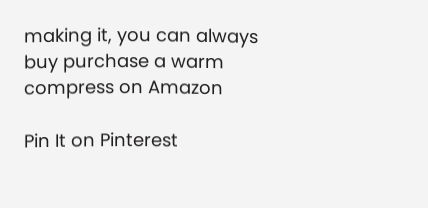making it, you can always buy purchase a warm compress on Amazon

Pin It on Pinterest